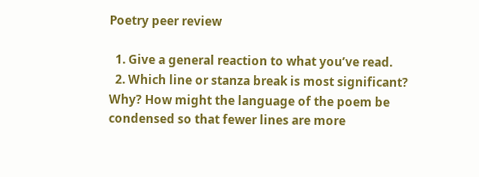Poetry peer review

  1. Give a general reaction to what you’ve read.
  2. Which line or stanza break is most significant? Why? How might the language of the poem be condensed so that fewer lines are more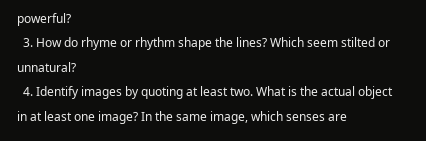powerful?
  3. How do rhyme or rhythm shape the lines? Which seem stilted or unnatural?
  4. Identify images by quoting at least two. What is the actual object in at least one image? In the same image, which senses are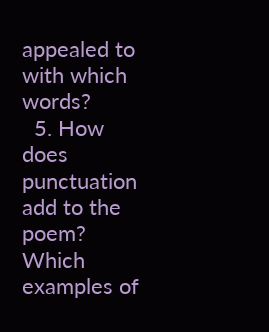appealed to with which words?
  5. How does punctuation add to the poem? Which examples of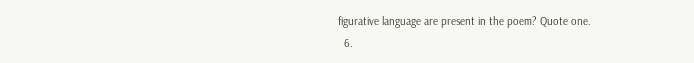figurative language are present in the poem? Quote one.
  6.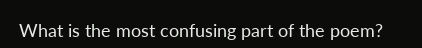What is the most confusing part of the poem?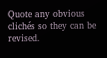Quote any obvious clichés so they can be revised.